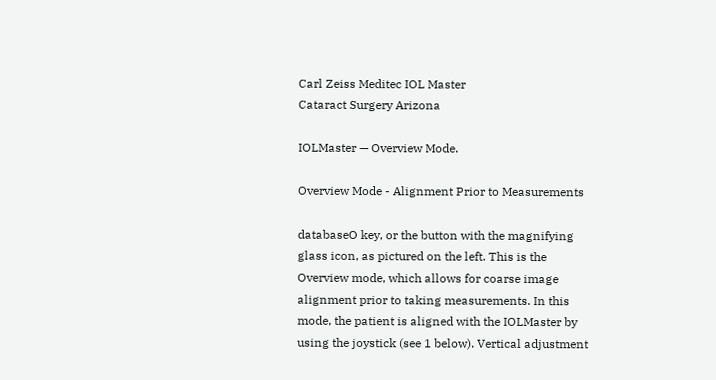Carl Zeiss Meditec IOL Master
Cataract Surgery Arizona

IOLMaster — Overview Mode.

Overview Mode - Alignment Prior to Measurements

databaseO key, or the button with the magnifying glass icon, as pictured on the left. This is the Overview mode, which allows for coarse image alignment prior to taking measurements. In this mode, the patient is aligned with the IOLMaster by using the joystick (see 1 below). Vertical adjustment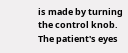is made by turning the control knob. The patient's eyes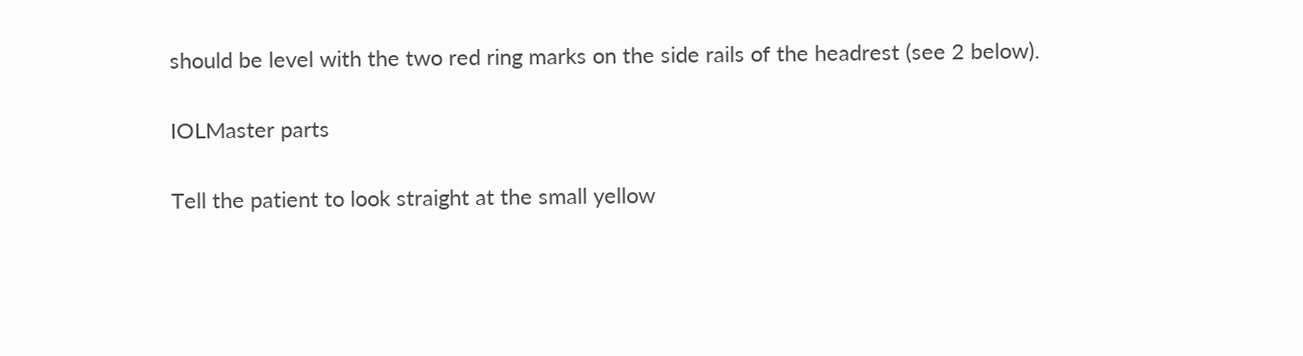should be level with the two red ring marks on the side rails of the headrest (see 2 below).

IOLMaster parts

Tell the patient to look straight at the small yellow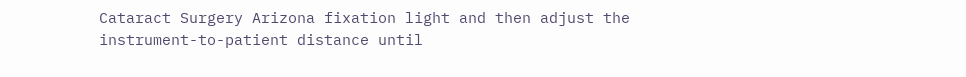Cataract Surgery Arizona fixation light and then adjust the instrument-to-patient distance until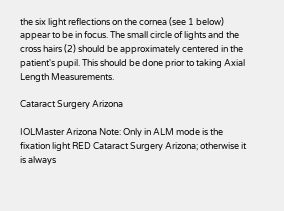the six light reflections on the cornea (see 1 below) appear to be in focus. The small circle of lights and the cross hairs (2) should be approximately centered in the patient's pupil. This should be done prior to taking Axial Length Measurements.

Cataract Surgery Arizona

IOLMaster Arizona Note: Only in ALM mode is the fixation light RED Cataract Surgery Arizona; otherwise it is always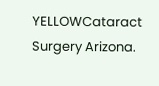YELLOWCataract Surgery Arizona.